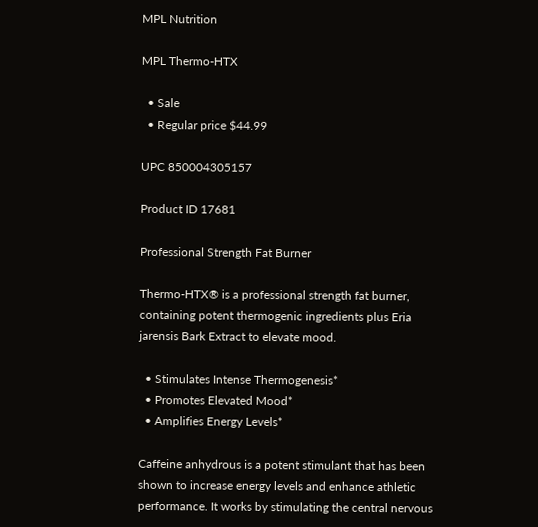MPL Nutrition

MPL Thermo-HTX

  • Sale
  • Regular price $44.99

UPC 850004305157

Product ID 17681

Professional Strength Fat Burner

Thermo-HTX® is a professional strength fat burner, containing potent thermogenic ingredients plus Eria jarensis Bark Extract to elevate mood.

  • Stimulates Intense Thermogenesis*
  • Promotes Elevated Mood*
  • Amplifies Energy Levels*

Caffeine anhydrous is a potent stimulant that has been shown to increase energy levels and enhance athletic performance. It works by stimulating the central nervous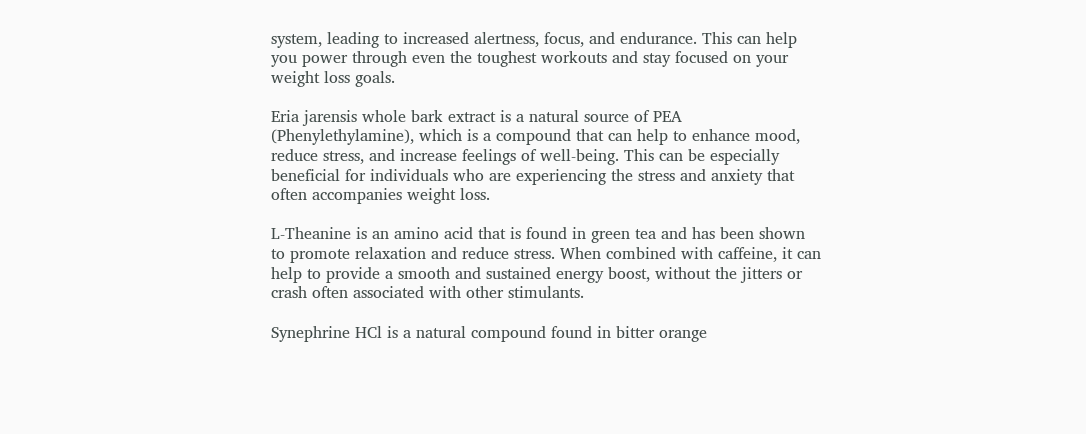system, leading to increased alertness, focus, and endurance. This can help you power through even the toughest workouts and stay focused on your weight loss goals.

Eria jarensis whole bark extract is a natural source of PEA (Phenylethylamine), which is a compound that can help to enhance mood, reduce stress, and increase feelings of well-being. This can be especially beneficial for individuals who are experiencing the stress and anxiety that often accompanies weight loss.

L-Theanine is an amino acid that is found in green tea and has been shown to promote relaxation and reduce stress. When combined with caffeine, it can help to provide a smooth and sustained energy boost, without the jitters or crash often associated with other stimulants.

Synephrine HCl is a natural compound found in bitter orange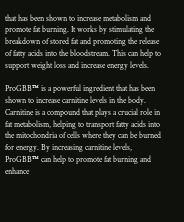that has been shown to increase metabolism and promote fat burning. It works by stimulating the breakdown of stored fat and promoting the release of fatty acids into the bloodstream. This can help to support weight loss and increase energy levels.

ProGBB™ is a powerful ingredient that has been shown to increase carnitine levels in the body. Carnitine is a compound that plays a crucial role in fat metabolism, helping to transport fatty acids into the mitochondria of cells where they can be burned for energy. By increasing carnitine levels, ProGBB™ can help to promote fat burning and enhance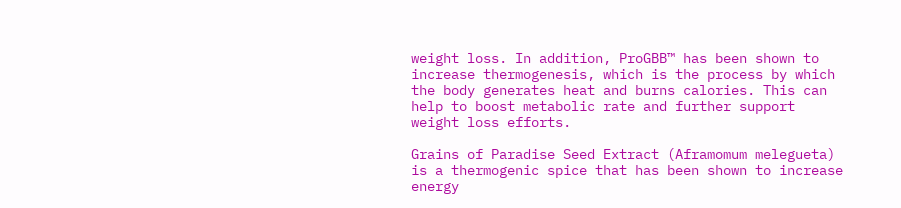weight loss. In addition, ProGBB™ has been shown to increase thermogenesis, which is the process by which the body generates heat and burns calories. This can help to boost metabolic rate and further support weight loss efforts.

Grains of Paradise Seed Extract (Aframomum melegueta) is a thermogenic spice that has been shown to increase energy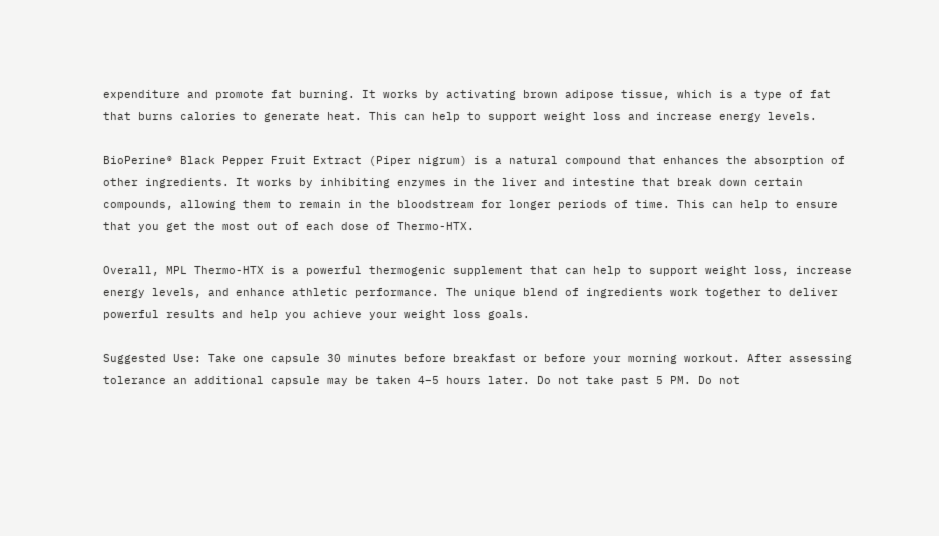expenditure and promote fat burning. It works by activating brown adipose tissue, which is a type of fat that burns calories to generate heat. This can help to support weight loss and increase energy levels.

BioPerine® Black Pepper Fruit Extract (Piper nigrum) is a natural compound that enhances the absorption of other ingredients. It works by inhibiting enzymes in the liver and intestine that break down certain compounds, allowing them to remain in the bloodstream for longer periods of time. This can help to ensure that you get the most out of each dose of Thermo-HTX.

Overall, MPL Thermo-HTX is a powerful thermogenic supplement that can help to support weight loss, increase energy levels, and enhance athletic performance. The unique blend of ingredients work together to deliver powerful results and help you achieve your weight loss goals.

Suggested Use: Take one capsule 30 minutes before breakfast or before your morning workout. After assessing tolerance an additional capsule may be taken 4–5 hours later. Do not take past 5 PM. Do not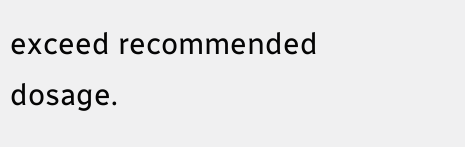exceed recommended dosage.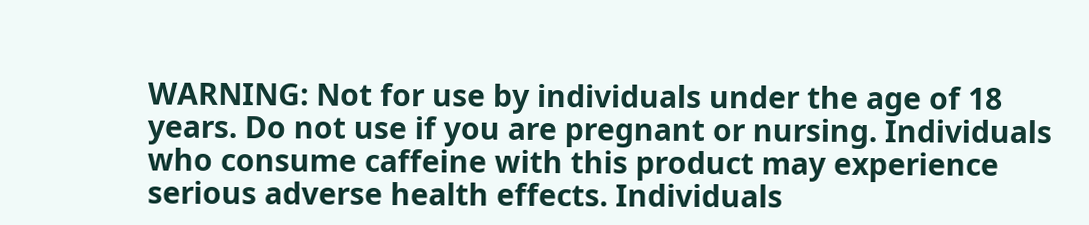WARNING: Not for use by individuals under the age of 18 years. Do not use if you are pregnant or nursing. Individuals who consume caffeine with this product may experience serious adverse health effects. Individuals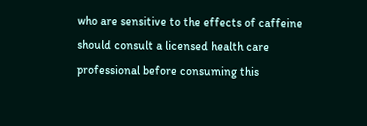who are sensitive to the effects of caffeine should consult a licensed health care professional before consuming this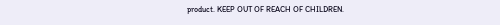product. KEEP OUT OF REACH OF CHILDREN.